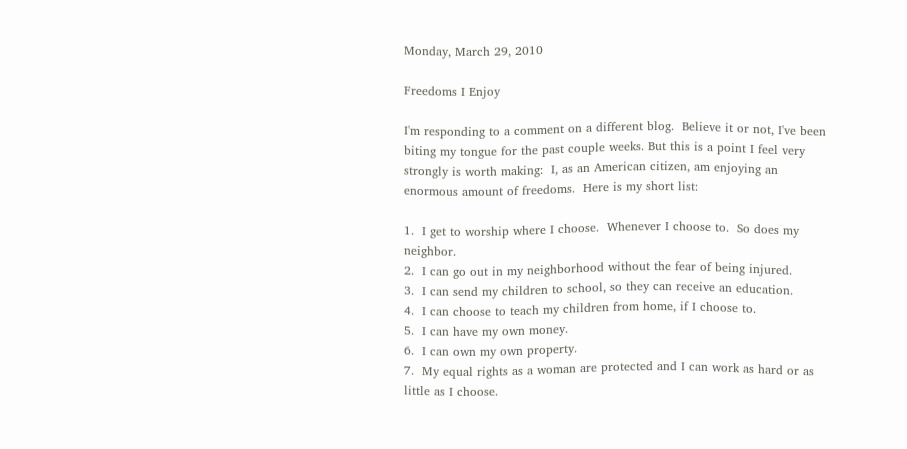Monday, March 29, 2010

Freedoms I Enjoy

I'm responding to a comment on a different blog.  Believe it or not, I've been biting my tongue for the past couple weeks. But this is a point I feel very strongly is worth making:  I, as an American citizen, am enjoying an enormous amount of freedoms.  Here is my short list:

1.  I get to worship where I choose.  Whenever I choose to.  So does my neighbor.
2.  I can go out in my neighborhood without the fear of being injured.
3.  I can send my children to school, so they can receive an education.
4.  I can choose to teach my children from home, if I choose to.
5.  I can have my own money.
6.  I can own my own property.
7.  My equal rights as a woman are protected and I can work as hard or as little as I choose.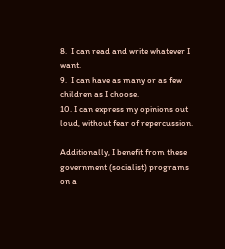8.  I can read and write whatever I want.
9.  I can have as many or as few children as I choose.
10. I can express my opinions out loud, without fear of repercussion.

Additionally, I benefit from these government (socialist) programs on a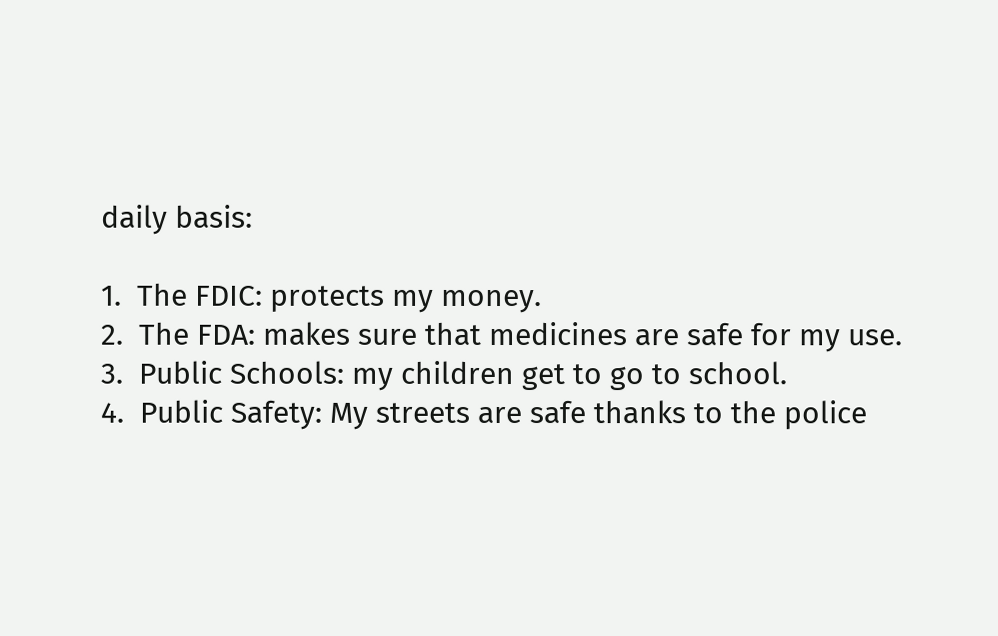daily basis:

1.  The FDIC: protects my money.
2.  The FDA: makes sure that medicines are safe for my use.
3.  Public Schools: my children get to go to school.
4.  Public Safety: My streets are safe thanks to the police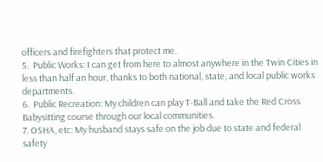officers and firefighters that protect me.
5.  Public Works: I can get from here to almost anywhere in the Twin Cities in less than half an hour, thanks to both national, state, and local public works departments.
6.  Public Recreation: My children can play T-Ball and take the Red Cross Babysitting course through our local communities.
7. OSHA, etc: My husband stays safe on the job due to state and federal safety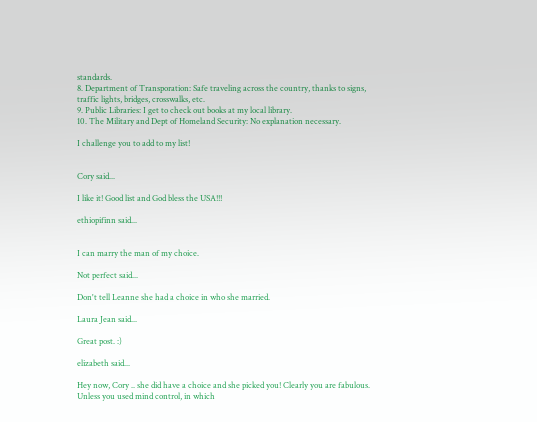standards.
8. Department of Transporation: Safe traveling across the country, thanks to signs, traffic lights, bridges, crosswalks, etc.
9. Public Libraries: I get to check out books at my local library.
10. The Military and Dept of Homeland Security: No explanation necessary.

I challenge you to add to my list!


Cory said...

I like it! Good list and God bless the USA!!!

ethiopifinn said...


I can marry the man of my choice.

Not perfect said...

Don't tell Leanne she had a choice in who she married.

Laura Jean said...

Great post. :)

elizabeth said...

Hey now, Cory .. she did have a choice and she picked you! Clearly you are fabulous. Unless you used mind control, in which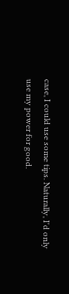case, I could use some tips. Naturally, I'd only use my power for good.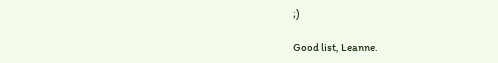;)

Good list, Leanne.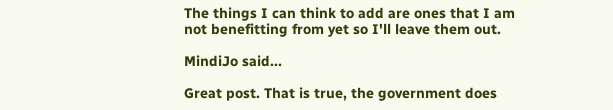The things I can think to add are ones that I am not benefitting from yet so I'll leave them out.

MindiJo said...

Great post. That is true, the government does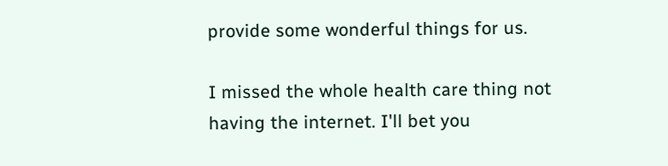provide some wonderful things for us.

I missed the whole health care thing not having the internet. I'll bet you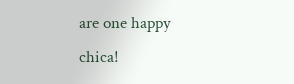are one happy chica!